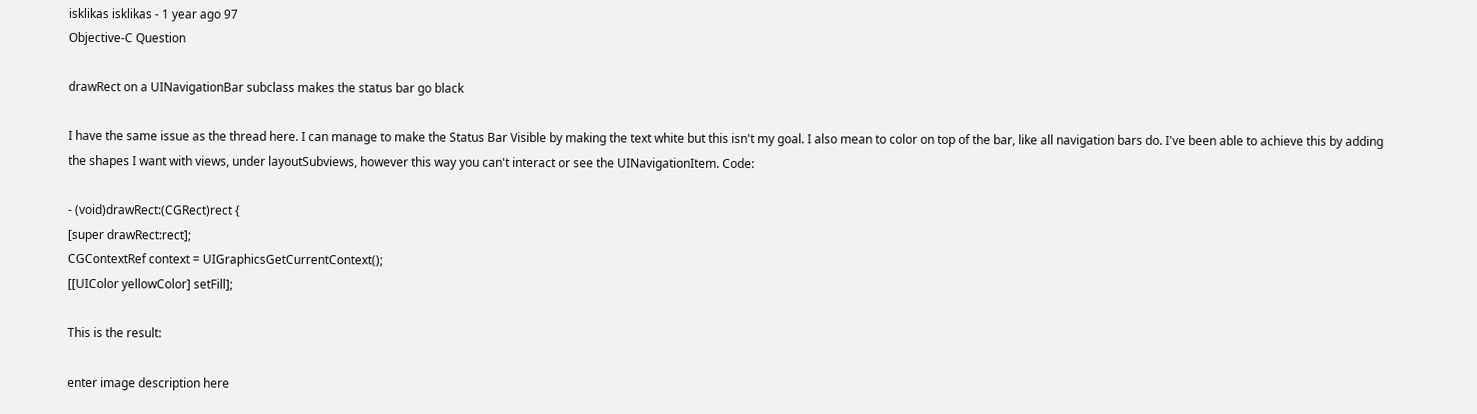isklikas isklikas - 1 year ago 97
Objective-C Question

drawRect on a UINavigationBar subclass makes the status bar go black

I have the same issue as the thread here. I can manage to make the Status Bar Visible by making the text white but this isn't my goal. I also mean to color on top of the bar, like all navigation bars do. I've been able to achieve this by adding the shapes I want with views, under layoutSubviews, however this way you can't interact or see the UINavigationItem. Code:

- (void)drawRect:(CGRect)rect {
[super drawRect:rect];
CGContextRef context = UIGraphicsGetCurrentContext();
[[UIColor yellowColor] setFill];

This is the result:

enter image description here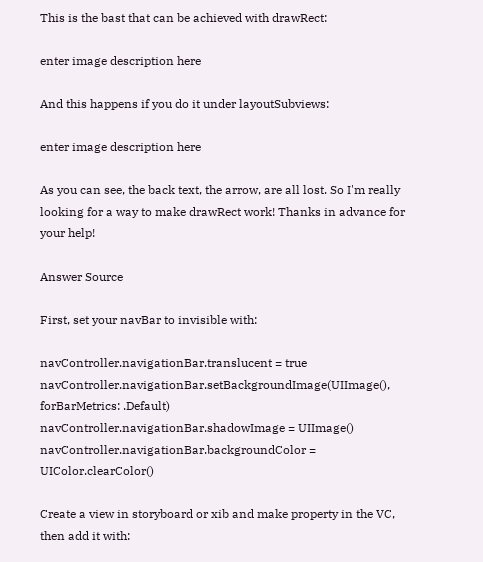This is the bast that can be achieved with drawRect:

enter image description here

And this happens if you do it under layoutSubviews:

enter image description here

As you can see, the back text, the arrow, are all lost. So I'm really looking for a way to make drawRect work! Thanks in advance for your help!

Answer Source

First, set your navBar to invisible with:

navController.navigationBar.translucent = true
navController.navigationBar.setBackgroundImage(UIImage(), forBarMetrics: .Default)
navController.navigationBar.shadowImage = UIImage()
navController.navigationBar.backgroundColor = UIColor.clearColor()

Create a view in storyboard or xib and make property in the VC, then add it with: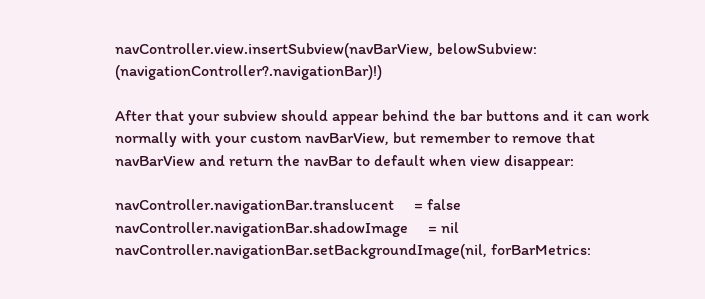navController.view.insertSubview(navBarView, belowSubview: (navigationController?.navigationBar)!)

After that your subview should appear behind the bar buttons and it can work normally with your custom navBarView, but remember to remove that navBarView and return the navBar to default when view disappear:

navController.navigationBar.translucent     = false
navController.navigationBar.shadowImage     = nil
navController.navigationBar.setBackgroundImage(nil, forBarMetrics: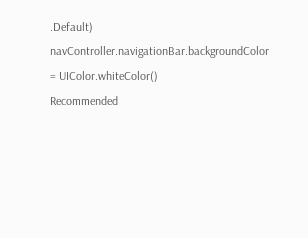.Default)
navController.navigationBar.backgroundColor = UIColor.whiteColor()
Recommended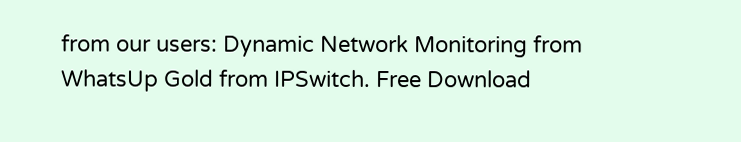from our users: Dynamic Network Monitoring from WhatsUp Gold from IPSwitch. Free Download